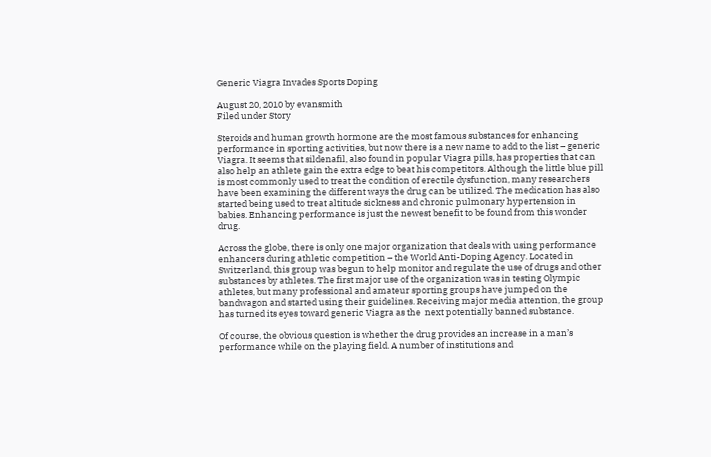Generic Viagra Invades Sports Doping

August 20, 2010 by evansmith
Filed under Story

Steroids and human growth hormone are the most famous substances for enhancing performance in sporting activities, but now there is a new name to add to the list – generic Viagra. It seems that sildenafil, also found in popular Viagra pills, has properties that can also help an athlete gain the extra edge to beat his competitors. Although the little blue pill is most commonly used to treat the condition of erectile dysfunction, many researchers have been examining the different ways the drug can be utilized. The medication has also started being used to treat altitude sickness and chronic pulmonary hypertension in babies. Enhancing performance is just the newest benefit to be found from this wonder drug.

Across the globe, there is only one major organization that deals with using performance enhancers during athletic competition – the World Anti-Doping Agency. Located in Switzerland, this group was begun to help monitor and regulate the use of drugs and other substances by athletes. The first major use of the organization was in testing Olympic athletes, but many professional and amateur sporting groups have jumped on the bandwagon and started using their guidelines. Receiving major media attention, the group has turned its eyes toward generic Viagra as the  next potentially banned substance.

Of course, the obvious question is whether the drug provides an increase in a man’s performance while on the playing field. A number of institutions and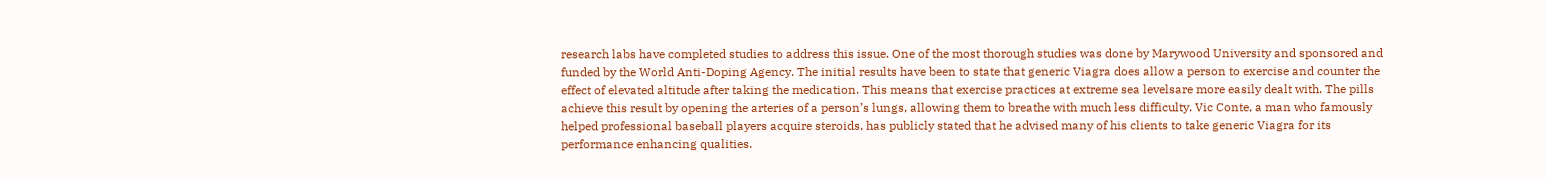research labs have completed studies to address this issue. One of the most thorough studies was done by Marywood University and sponsored and funded by the World Anti-Doping Agency. The initial results have been to state that generic Viagra does allow a person to exercise and counter the effect of elevated altitude after taking the medication. This means that exercise practices at extreme sea levelsare more easily dealt with. The pills achieve this result by opening the arteries of a person’s lungs, allowing them to breathe with much less difficulty. Vic Conte, a man who famously helped professional baseball players acquire steroids, has publicly stated that he advised many of his clients to take generic Viagra for its performance enhancing qualities.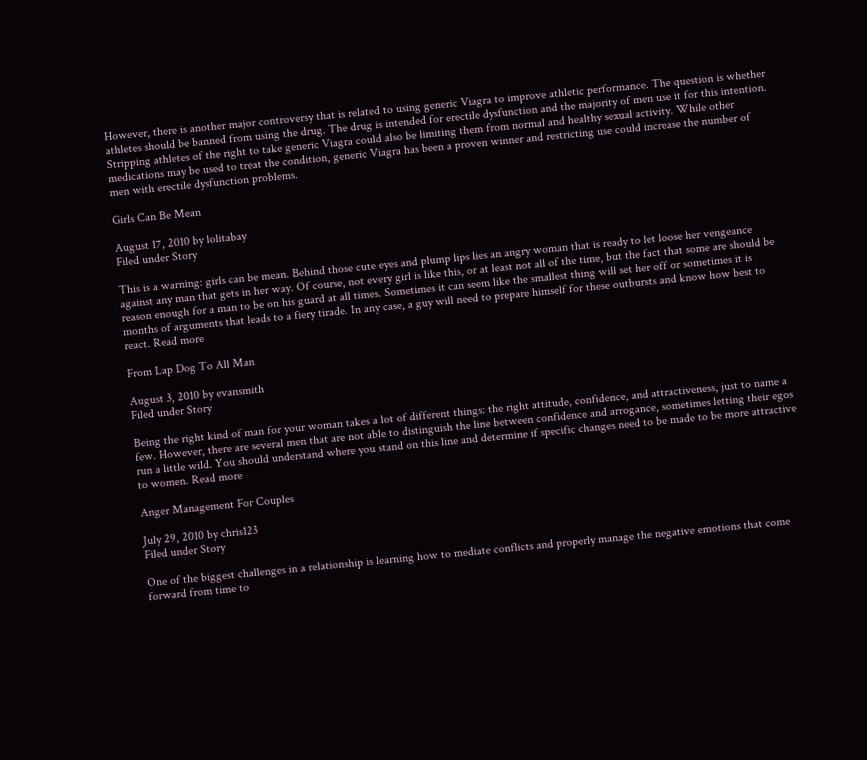However, there is another major controversy that is related to using generic Viagra to improve athletic performance. The question is whether athletes should be banned from using the drug. The drug is intended for erectile dysfunction and the majority of men use it for this intention. Stripping athletes of the right to take generic Viagra could also be limiting them from normal and healthy sexual activity. While other medications may be used to treat the condition, generic Viagra has been a proven winner and restricting use could increase the number of men with erectile dysfunction problems.

Girls Can Be Mean

August 17, 2010 by lolitabay
Filed under Story

This is a warning: girls can be mean. Behind those cute eyes and plump lips lies an angry woman that is ready to let loose her vengeance against any man that gets in her way. Of course, not every girl is like this, or at least not all of the time, but the fact that some are should be reason enough for a man to be on his guard at all times. Sometimes it can seem like the smallest thing will set her off or sometimes it is months of arguments that leads to a fiery tirade. In any case, a guy will need to prepare himself for these outbursts and know how best to react. Read more

From Lap Dog To All Man

August 3, 2010 by evansmith
Filed under Story

Being the right kind of man for your woman takes a lot of different things: the right attitude, confidence, and attractiveness, just to name a few. However, there are several men that are not able to distinguish the line between confidence and arrogance, sometimes letting their egos run a little wild. You should understand where you stand on this line and determine if specific changes need to be made to be more attractive to women. Read more

Anger Management For Couples

July 29, 2010 by chris123
Filed under Story

One of the biggest challenges in a relationship is learning how to mediate conflicts and properly manage the negative emotions that come forward from time to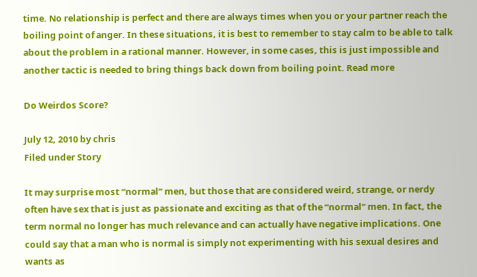time. No relationship is perfect and there are always times when you or your partner reach the boiling point of anger. In these situations, it is best to remember to stay calm to be able to talk about the problem in a rational manner. However, in some cases, this is just impossible and another tactic is needed to bring things back down from boiling point. Read more

Do Weirdos Score?

July 12, 2010 by chris
Filed under Story

It may surprise most “normal” men, but those that are considered weird, strange, or nerdy often have sex that is just as passionate and exciting as that of the “normal” men. In fact, the term normal no longer has much relevance and can actually have negative implications. One could say that a man who is normal is simply not experimenting with his sexual desires and wants as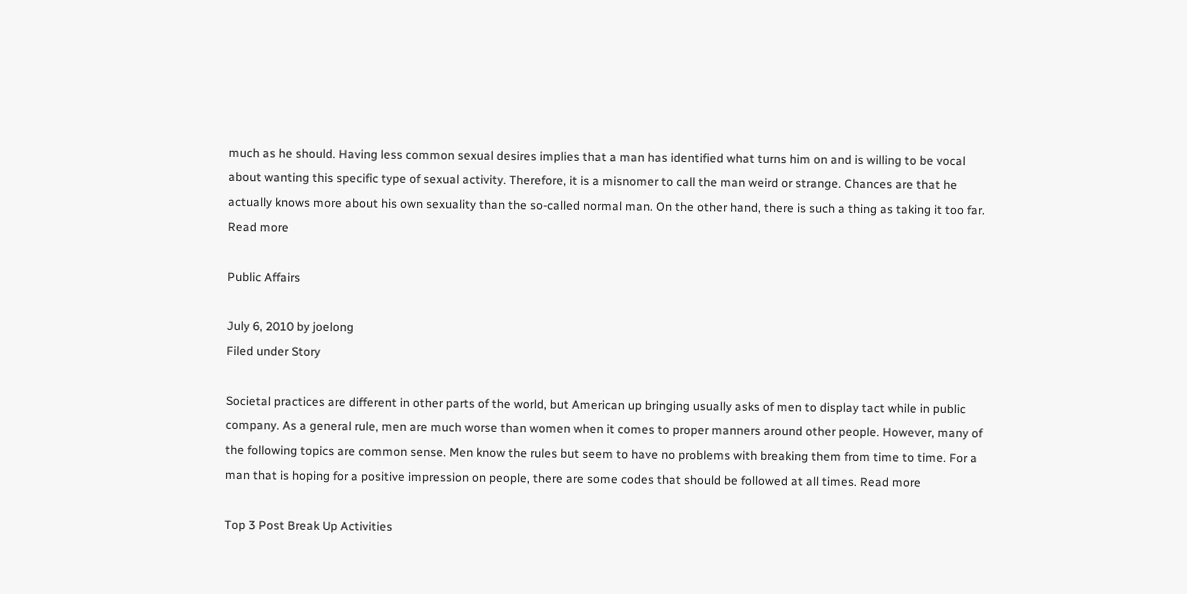much as he should. Having less common sexual desires implies that a man has identified what turns him on and is willing to be vocal about wanting this specific type of sexual activity. Therefore, it is a misnomer to call the man weird or strange. Chances are that he actually knows more about his own sexuality than the so-called normal man. On the other hand, there is such a thing as taking it too far. Read more

Public Affairs

July 6, 2010 by joelong
Filed under Story

Societal practices are different in other parts of the world, but American up bringing usually asks of men to display tact while in public company. As a general rule, men are much worse than women when it comes to proper manners around other people. However, many of the following topics are common sense. Men know the rules but seem to have no problems with breaking them from time to time. For a man that is hoping for a positive impression on people, there are some codes that should be followed at all times. Read more

Top 3 Post Break Up Activities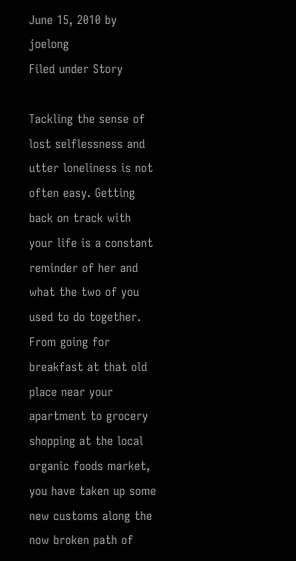June 15, 2010 by joelong
Filed under Story

Tackling the sense of lost selflessness and utter loneliness is not often easy. Getting back on track with your life is a constant reminder of her and what the two of you used to do together. From going for breakfast at that old place near your apartment to grocery shopping at the local organic foods market, you have taken up some new customs along the now broken path of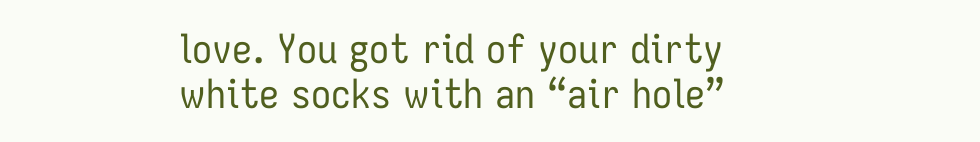love. You got rid of your dirty white socks with an “air hole”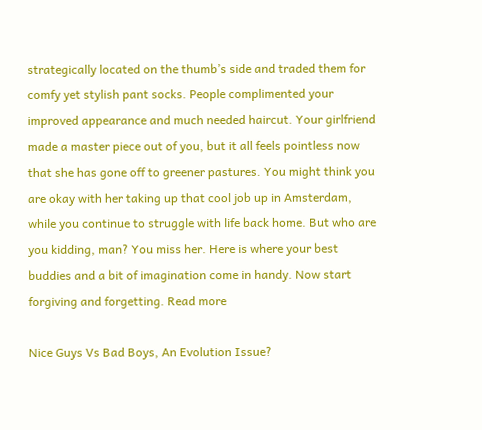strategically located on the thumb’s side and traded them for comfy yet stylish pant socks. People complimented your improved appearance and much needed haircut. Your girlfriend made a master piece out of you, but it all feels pointless now that she has gone off to greener pastures. You might think you are okay with her taking up that cool job up in Amsterdam, while you continue to struggle with life back home. But who are you kidding, man? You miss her. Here is where your best buddies and a bit of imagination come in handy. Now start forgiving and forgetting. Read more

Nice Guys Vs Bad Boys, An Evolution Issue?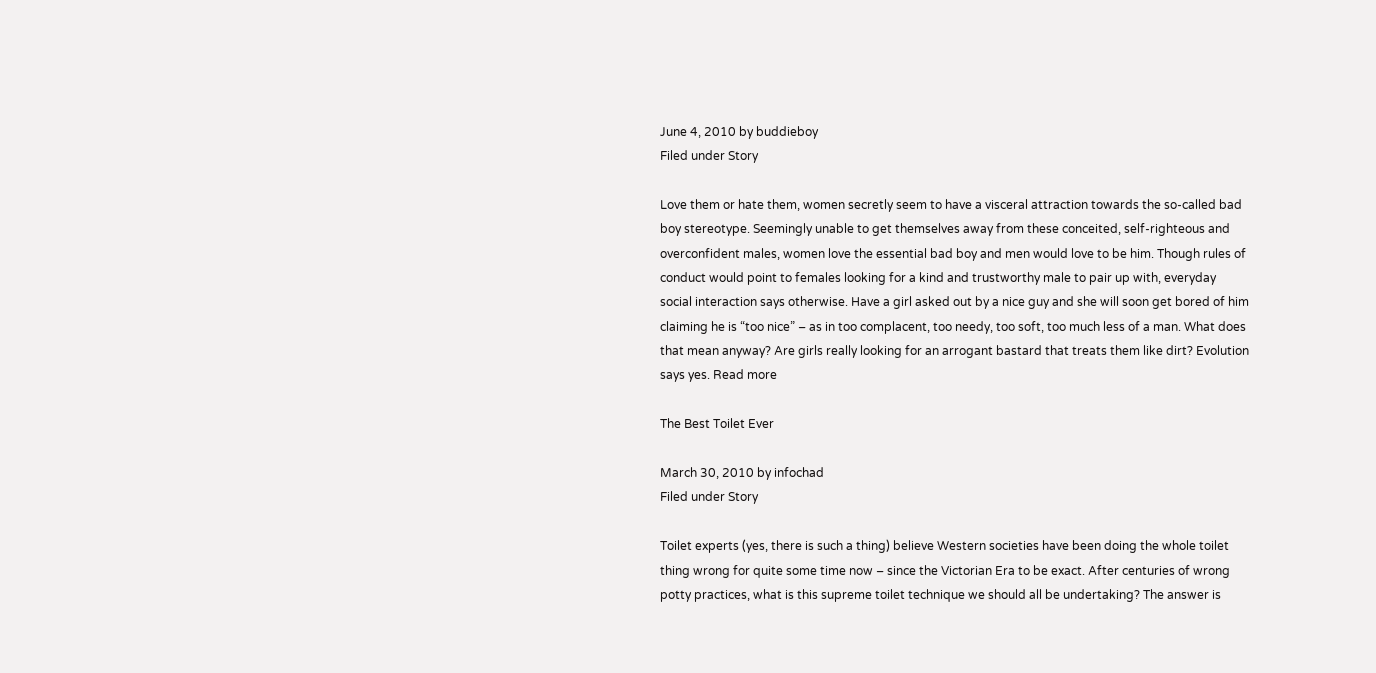June 4, 2010 by buddieboy
Filed under Story

Love them or hate them, women secretly seem to have a visceral attraction towards the so-called bad boy stereotype. Seemingly unable to get themselves away from these conceited, self-righteous and overconfident males, women love the essential bad boy and men would love to be him. Though rules of conduct would point to females looking for a kind and trustworthy male to pair up with, everyday social interaction says otherwise. Have a girl asked out by a nice guy and she will soon get bored of him claiming he is “too nice” – as in too complacent, too needy, too soft, too much less of a man. What does that mean anyway? Are girls really looking for an arrogant bastard that treats them like dirt? Evolution says yes. Read more

The Best Toilet Ever

March 30, 2010 by infochad
Filed under Story

Toilet experts (yes, there is such a thing) believe Western societies have been doing the whole toilet thing wrong for quite some time now – since the Victorian Era to be exact. After centuries of wrong potty practices, what is this supreme toilet technique we should all be undertaking? The answer is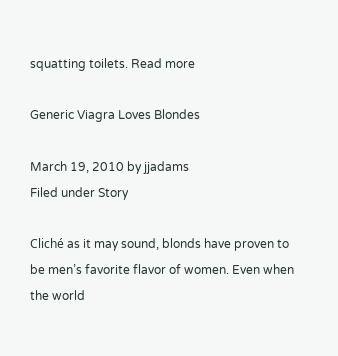squatting toilets. Read more

Generic Viagra Loves Blondes

March 19, 2010 by jjadams
Filed under Story

Cliché as it may sound, blonds have proven to be men’s favorite flavor of women. Even when the world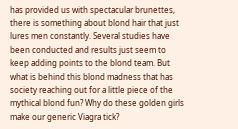has provided us with spectacular brunettes, there is something about blond hair that just lures men constantly. Several studies have been conducted and results just seem to keep adding points to the blond team. But what is behind this blond madness that has society reaching out for a little piece of the mythical blond fun? Why do these golden girls make our generic Viagra tick?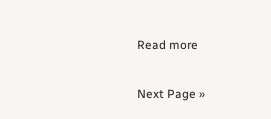Read more

Next Page »